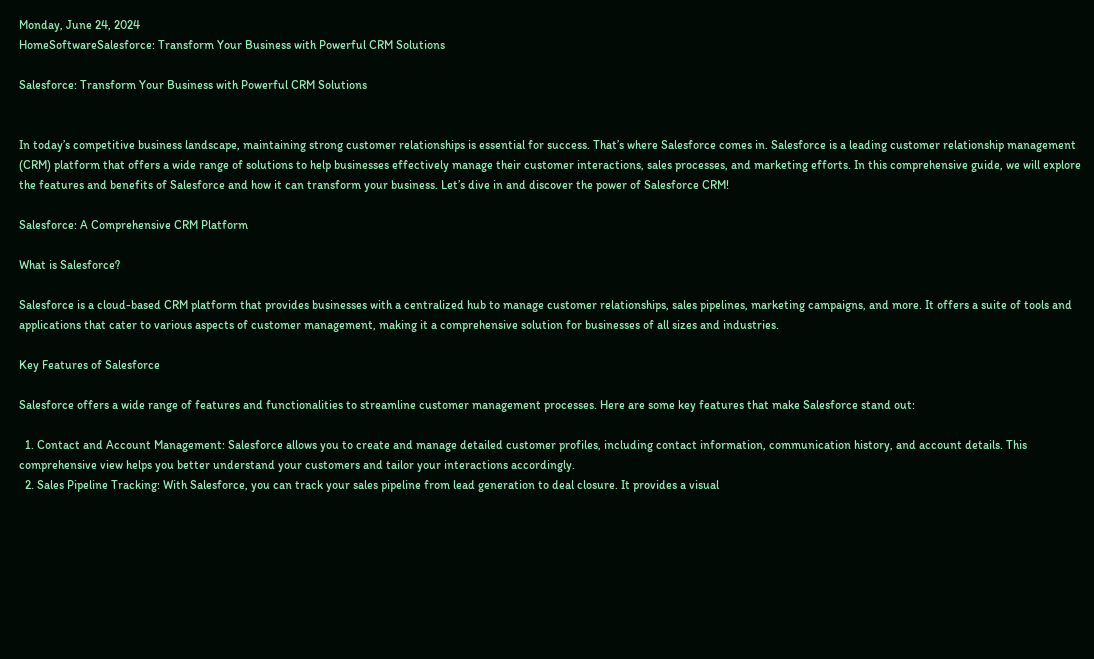Monday, June 24, 2024
HomeSoftwareSalesforce: Transform Your Business with Powerful CRM Solutions

Salesforce: Transform Your Business with Powerful CRM Solutions


In today’s competitive business landscape, maintaining strong customer relationships is essential for success. That’s where Salesforce comes in. Salesforce is a leading customer relationship management (CRM) platform that offers a wide range of solutions to help businesses effectively manage their customer interactions, sales processes, and marketing efforts. In this comprehensive guide, we will explore the features and benefits of Salesforce and how it can transform your business. Let’s dive in and discover the power of Salesforce CRM!

Salesforce: A Comprehensive CRM Platform

What is Salesforce?

Salesforce is a cloud-based CRM platform that provides businesses with a centralized hub to manage customer relationships, sales pipelines, marketing campaigns, and more. It offers a suite of tools and applications that cater to various aspects of customer management, making it a comprehensive solution for businesses of all sizes and industries.

Key Features of Salesforce

Salesforce offers a wide range of features and functionalities to streamline customer management processes. Here are some key features that make Salesforce stand out:

  1. Contact and Account Management: Salesforce allows you to create and manage detailed customer profiles, including contact information, communication history, and account details. This comprehensive view helps you better understand your customers and tailor your interactions accordingly.
  2. Sales Pipeline Tracking: With Salesforce, you can track your sales pipeline from lead generation to deal closure. It provides a visual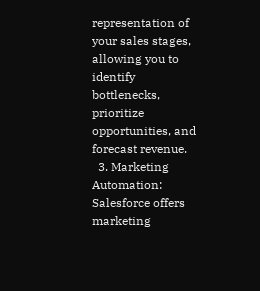representation of your sales stages, allowing you to identify bottlenecks, prioritize opportunities, and forecast revenue.
  3. Marketing Automation: Salesforce offers marketing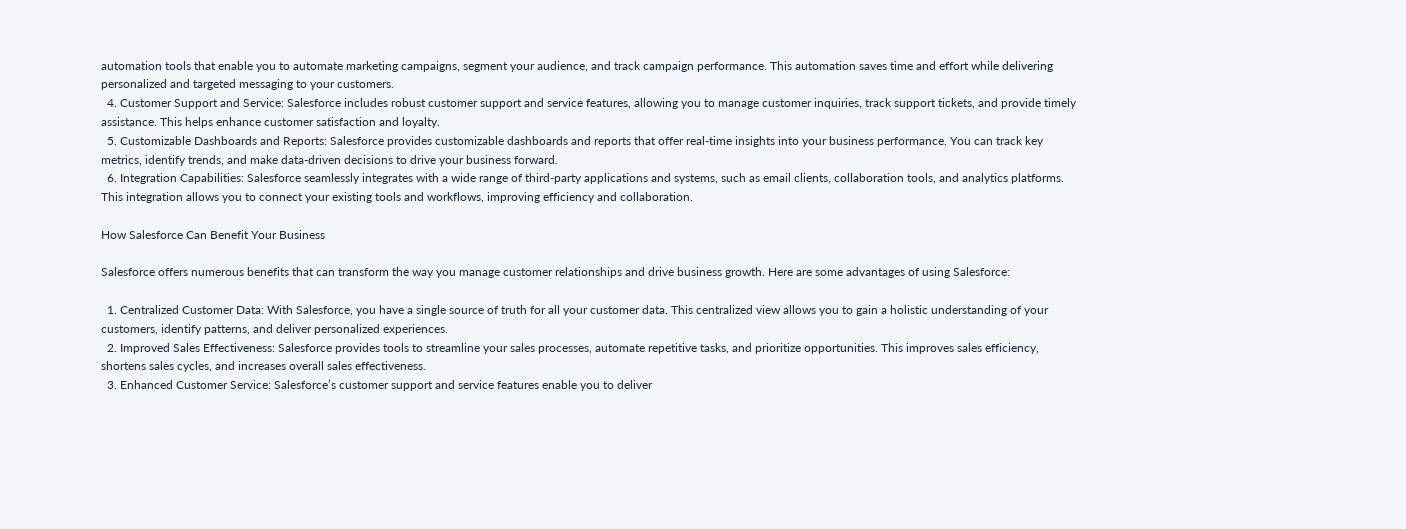automation tools that enable you to automate marketing campaigns, segment your audience, and track campaign performance. This automation saves time and effort while delivering personalized and targeted messaging to your customers.
  4. Customer Support and Service: Salesforce includes robust customer support and service features, allowing you to manage customer inquiries, track support tickets, and provide timely assistance. This helps enhance customer satisfaction and loyalty.
  5. Customizable Dashboards and Reports: Salesforce provides customizable dashboards and reports that offer real-time insights into your business performance. You can track key metrics, identify trends, and make data-driven decisions to drive your business forward.
  6. Integration Capabilities: Salesforce seamlessly integrates with a wide range of third-party applications and systems, such as email clients, collaboration tools, and analytics platforms. This integration allows you to connect your existing tools and workflows, improving efficiency and collaboration.

How Salesforce Can Benefit Your Business

Salesforce offers numerous benefits that can transform the way you manage customer relationships and drive business growth. Here are some advantages of using Salesforce:

  1. Centralized Customer Data: With Salesforce, you have a single source of truth for all your customer data. This centralized view allows you to gain a holistic understanding of your customers, identify patterns, and deliver personalized experiences.
  2. Improved Sales Effectiveness: Salesforce provides tools to streamline your sales processes, automate repetitive tasks, and prioritize opportunities. This improves sales efficiency, shortens sales cycles, and increases overall sales effectiveness.
  3. Enhanced Customer Service: Salesforce’s customer support and service features enable you to deliver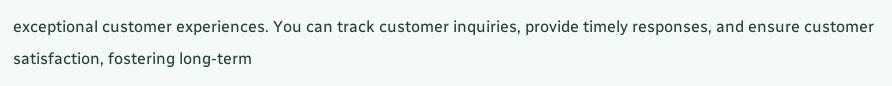exceptional customer experiences. You can track customer inquiries, provide timely responses, and ensure customer satisfaction, fostering long-term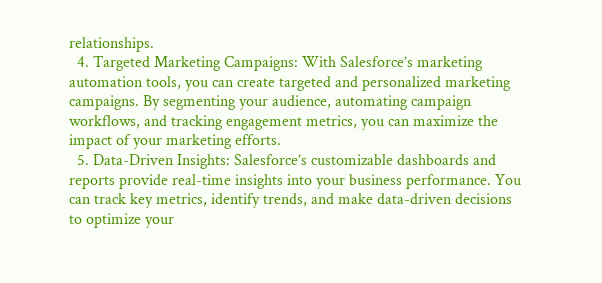relationships.
  4. Targeted Marketing Campaigns: With Salesforce’s marketing automation tools, you can create targeted and personalized marketing campaigns. By segmenting your audience, automating campaign workflows, and tracking engagement metrics, you can maximize the impact of your marketing efforts.
  5. Data-Driven Insights: Salesforce’s customizable dashboards and reports provide real-time insights into your business performance. You can track key metrics, identify trends, and make data-driven decisions to optimize your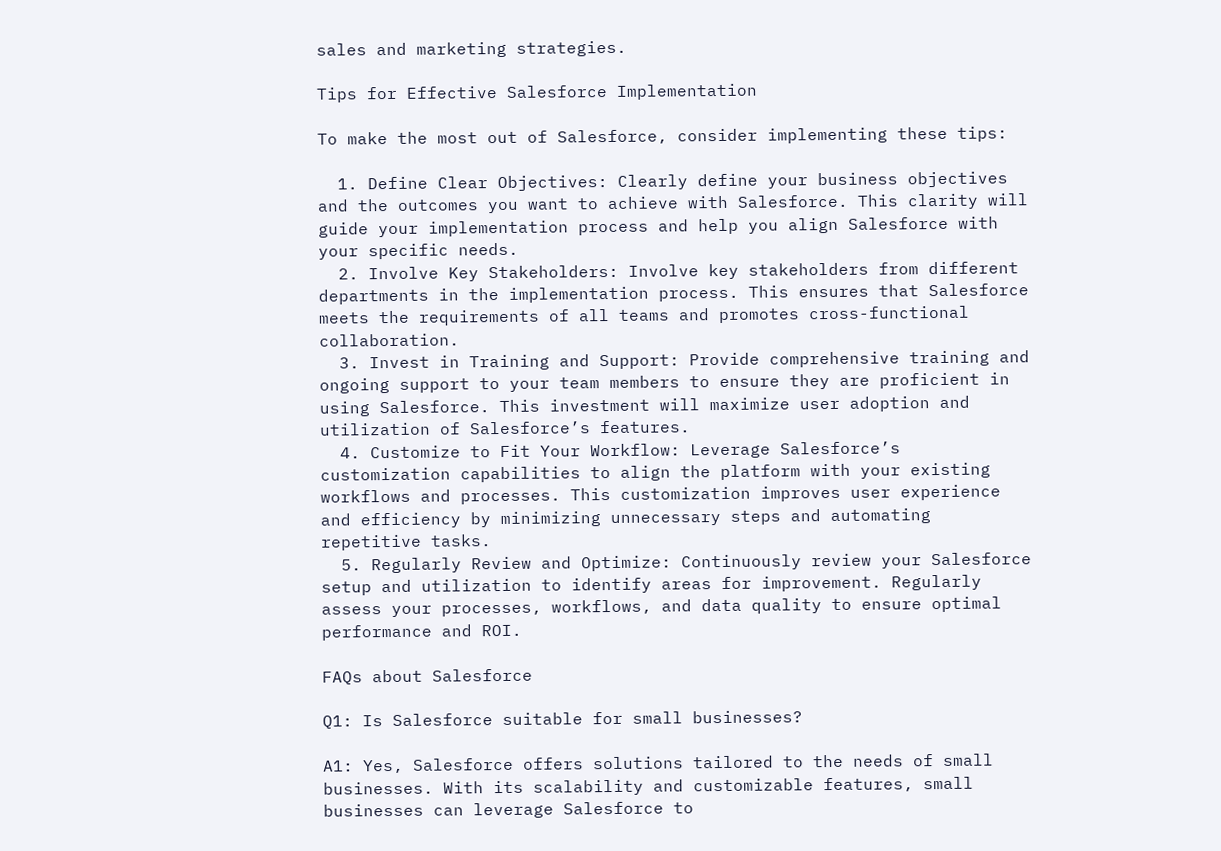sales and marketing strategies.

Tips for Effective Salesforce Implementation

To make the most out of Salesforce, consider implementing these tips:

  1. Define Clear Objectives: Clearly define your business objectives and the outcomes you want to achieve with Salesforce. This clarity will guide your implementation process and help you align Salesforce with your specific needs.
  2. Involve Key Stakeholders: Involve key stakeholders from different departments in the implementation process. This ensures that Salesforce meets the requirements of all teams and promotes cross-functional collaboration.
  3. Invest in Training and Support: Provide comprehensive training and ongoing support to your team members to ensure they are proficient in using Salesforce. This investment will maximize user adoption and utilization of Salesforce’s features.
  4. Customize to Fit Your Workflow: Leverage Salesforce’s customization capabilities to align the platform with your existing workflows and processes. This customization improves user experience and efficiency by minimizing unnecessary steps and automating repetitive tasks.
  5. Regularly Review and Optimize: Continuously review your Salesforce setup and utilization to identify areas for improvement. Regularly assess your processes, workflows, and data quality to ensure optimal performance and ROI.

FAQs about Salesforce

Q1: Is Salesforce suitable for small businesses?

A1: Yes, Salesforce offers solutions tailored to the needs of small businesses. With its scalability and customizable features, small businesses can leverage Salesforce to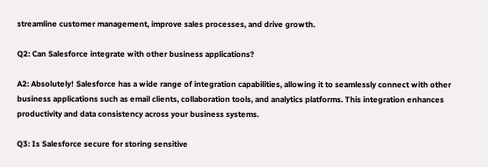streamline customer management, improve sales processes, and drive growth.

Q2: Can Salesforce integrate with other business applications?

A2: Absolutely! Salesforce has a wide range of integration capabilities, allowing it to seamlessly connect with other business applications such as email clients, collaboration tools, and analytics platforms. This integration enhances productivity and data consistency across your business systems.

Q3: Is Salesforce secure for storing sensitive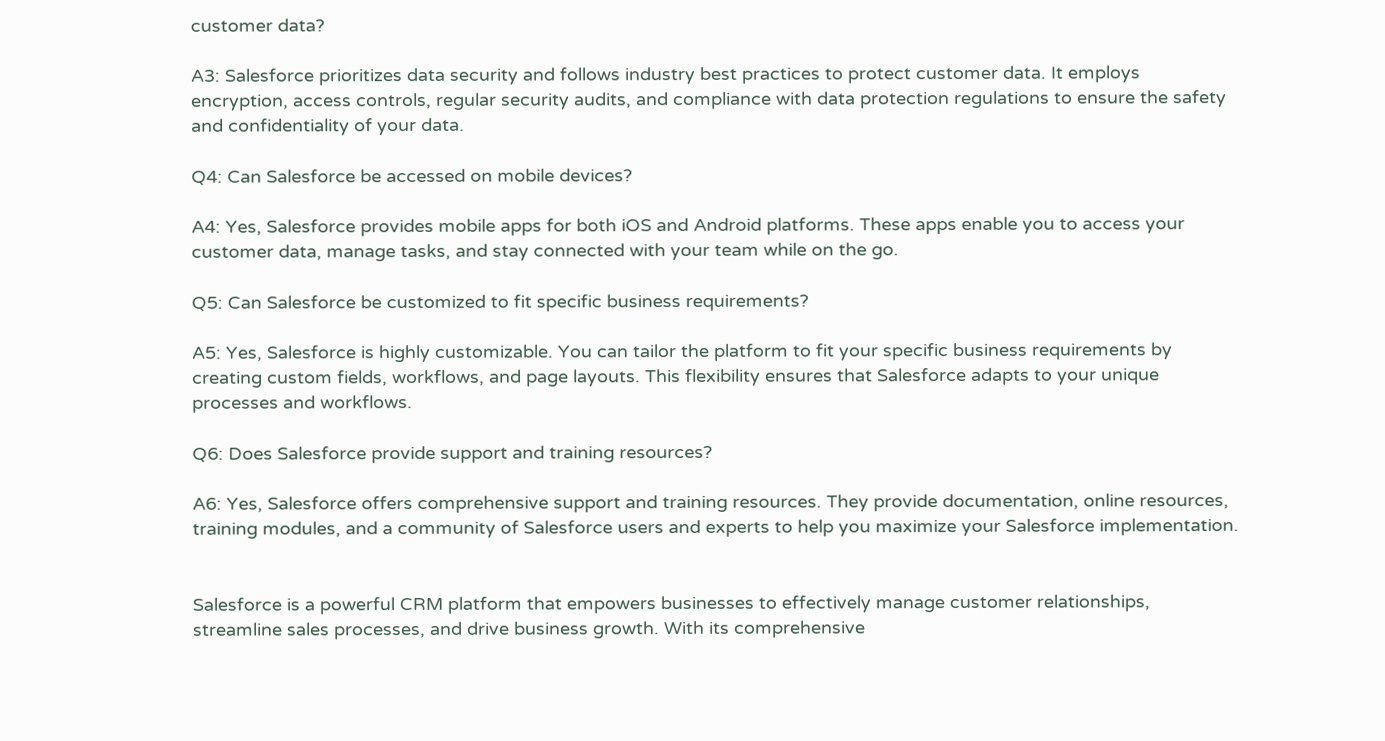customer data?

A3: Salesforce prioritizes data security and follows industry best practices to protect customer data. It employs encryption, access controls, regular security audits, and compliance with data protection regulations to ensure the safety and confidentiality of your data.

Q4: Can Salesforce be accessed on mobile devices?

A4: Yes, Salesforce provides mobile apps for both iOS and Android platforms. These apps enable you to access your customer data, manage tasks, and stay connected with your team while on the go.

Q5: Can Salesforce be customized to fit specific business requirements?

A5: Yes, Salesforce is highly customizable. You can tailor the platform to fit your specific business requirements by creating custom fields, workflows, and page layouts. This flexibility ensures that Salesforce adapts to your unique processes and workflows.

Q6: Does Salesforce provide support and training resources?

A6: Yes, Salesforce offers comprehensive support and training resources. They provide documentation, online resources, training modules, and a community of Salesforce users and experts to help you maximize your Salesforce implementation.


Salesforce is a powerful CRM platform that empowers businesses to effectively manage customer relationships, streamline sales processes, and drive business growth. With its comprehensive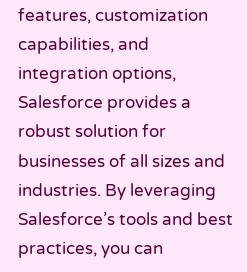features, customization capabilities, and integration options, Salesforce provides a robust solution for businesses of all sizes and industries. By leveraging Salesforce’s tools and best practices, you can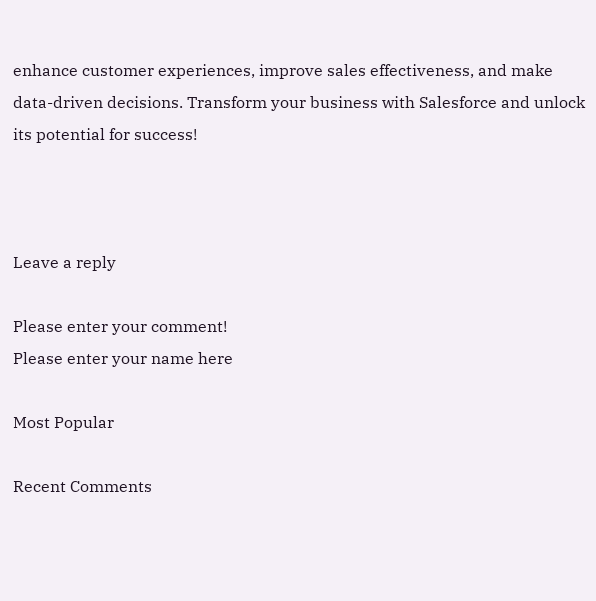enhance customer experiences, improve sales effectiveness, and make data-driven decisions. Transform your business with Salesforce and unlock its potential for success!



Leave a reply

Please enter your comment!
Please enter your name here

Most Popular

Recent Comments